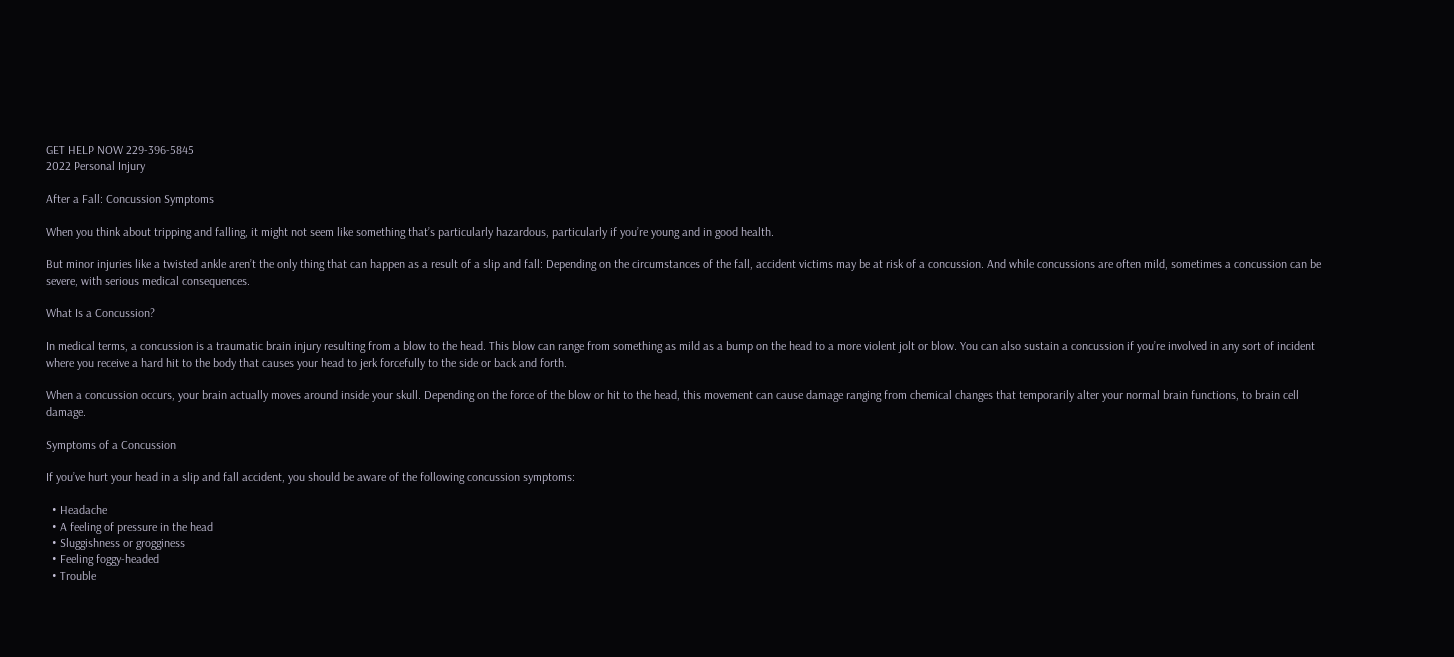GET HELP NOW 229-396-5845
2022 Personal Injury

After a Fall: Concussion Symptoms

When you think about tripping and falling, it might not seem like something that’s particularly hazardous, particularly if you’re young and in good health.

But minor injuries like a twisted ankle aren’t the only thing that can happen as a result of a slip and fall: Depending on the circumstances of the fall, accident victims may be at risk of a concussion. And while concussions are often mild, sometimes a concussion can be severe, with serious medical consequences.

What Is a Concussion?

In medical terms, a concussion is a traumatic brain injury resulting from a blow to the head. This blow can range from something as mild as a bump on the head to a more violent jolt or blow. You can also sustain a concussion if you’re involved in any sort of incident where you receive a hard hit to the body that causes your head to jerk forcefully to the side or back and forth.

When a concussion occurs, your brain actually moves around inside your skull. Depending on the force of the blow or hit to the head, this movement can cause damage ranging from chemical changes that temporarily alter your normal brain functions, to brain cell damage.

Symptoms of a Concussion

If you’ve hurt your head in a slip and fall accident, you should be aware of the following concussion symptoms:

  • Headache
  • A feeling of pressure in the head
  • Sluggishness or grogginess
  • Feeling foggy-headed
  • Trouble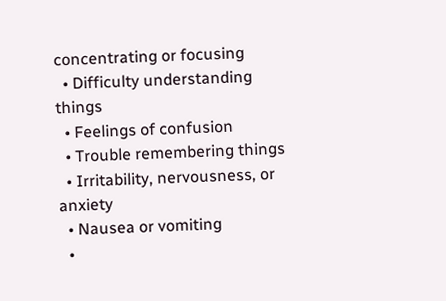concentrating or focusing
  • Difficulty understanding things
  • Feelings of confusion
  • Trouble remembering things
  • Irritability, nervousness, or anxiety
  • Nausea or vomiting
  •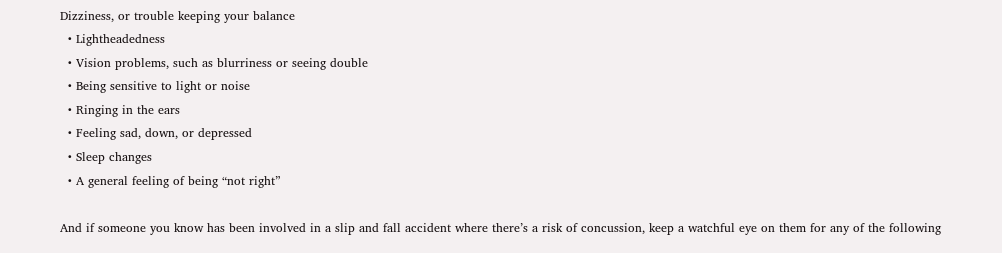Dizziness, or trouble keeping your balance
  • Lightheadedness
  • Vision problems, such as blurriness or seeing double
  • Being sensitive to light or noise
  • Ringing in the ears
  • Feeling sad, down, or depressed
  • Sleep changes
  • A general feeling of being “not right”

And if someone you know has been involved in a slip and fall accident where there’s a risk of concussion, keep a watchful eye on them for any of the following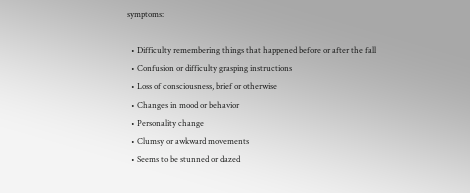symptoms:

  • Difficulty remembering things that happened before or after the fall
  • Confusion or difficulty grasping instructions
  • Loss of consciousness, brief or otherwise
  • Changes in mood or behavior
  • Personality change
  • Clumsy or awkward movements
  • Seems to be stunned or dazed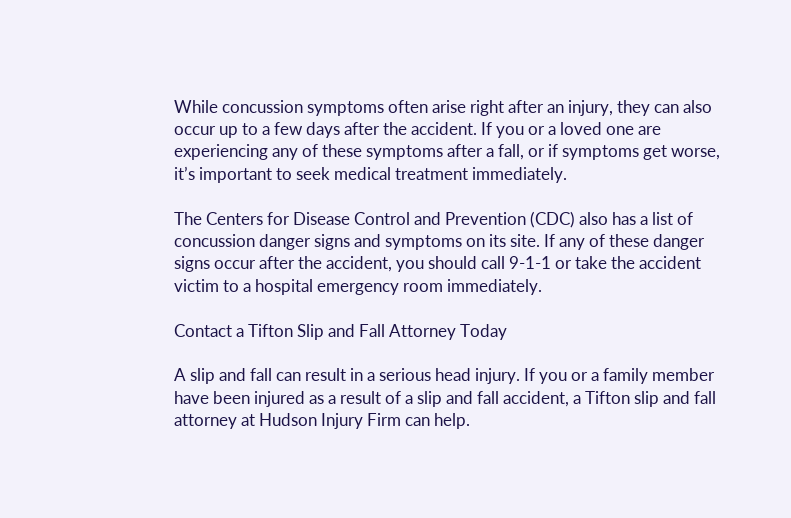While concussion symptoms often arise right after an injury, they can also occur up to a few days after the accident. If you or a loved one are experiencing any of these symptoms after a fall, or if symptoms get worse, it’s important to seek medical treatment immediately.

The Centers for Disease Control and Prevention (CDC) also has a list of concussion danger signs and symptoms on its site. If any of these danger signs occur after the accident, you should call 9-1-1 or take the accident victim to a hospital emergency room immediately.

Contact a Tifton Slip and Fall Attorney Today

A slip and fall can result in a serious head injury. If you or a family member have been injured as a result of a slip and fall accident, a Tifton slip and fall attorney at Hudson Injury Firm can help.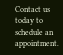Contact us today to schedule an appointment.